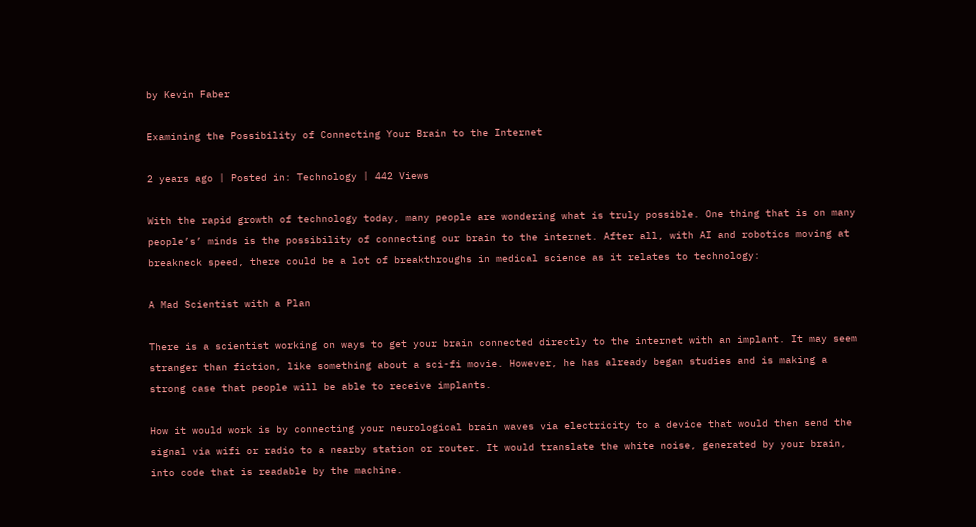by Kevin Faber

Examining the Possibility of Connecting Your Brain to the Internet

2 years ago | Posted in: Technology | 442 Views

With the rapid growth of technology today, many people are wondering what is truly possible. One thing that is on many people’s’ minds is the possibility of connecting our brain to the internet. After all, with AI and robotics moving at breakneck speed, there could be a lot of breakthroughs in medical science as it relates to technology:

A Mad Scientist with a Plan

There is a scientist working on ways to get your brain connected directly to the internet with an implant. It may seem stranger than fiction, like something about a sci-fi movie. However, he has already began studies and is making a strong case that people will be able to receive implants.

How it would work is by connecting your neurological brain waves via electricity to a device that would then send the signal via wifi or radio to a nearby station or router. It would translate the white noise, generated by your brain, into code that is readable by the machine.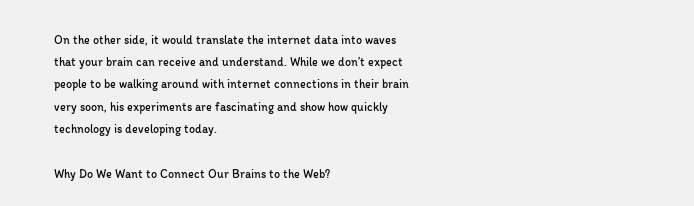On the other side, it would translate the internet data into waves that your brain can receive and understand. While we don’t expect people to be walking around with internet connections in their brain very soon, his experiments are fascinating and show how quickly technology is developing today.

Why Do We Want to Connect Our Brains to the Web?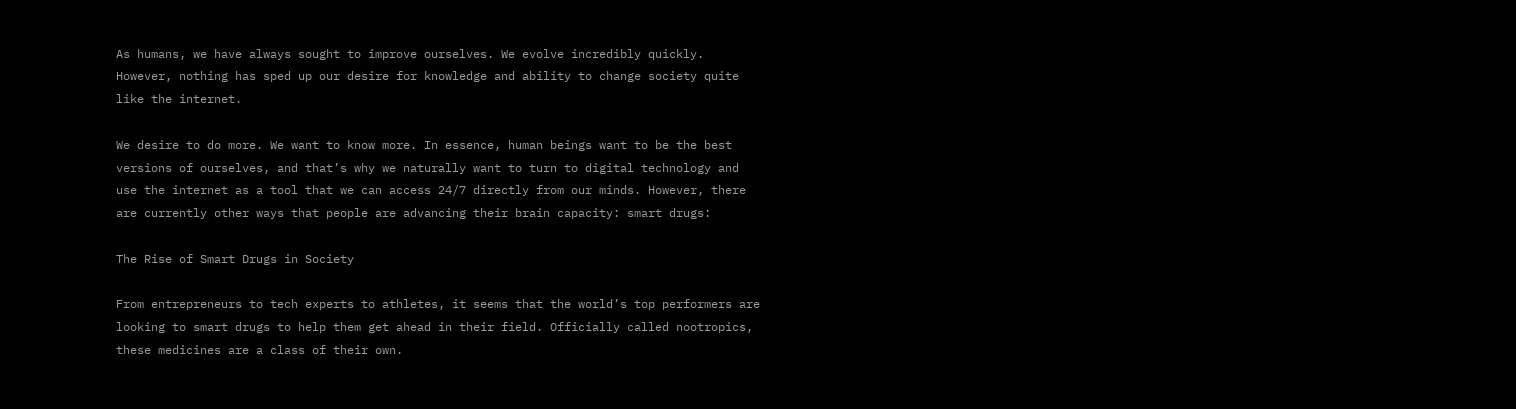As humans, we have always sought to improve ourselves. We evolve incredibly quickly. However, nothing has sped up our desire for knowledge and ability to change society quite like the internet.

We desire to do more. We want to know more. In essence, human beings want to be the best versions of ourselves, and that’s why we naturally want to turn to digital technology and use the internet as a tool that we can access 24/7 directly from our minds. However, there are currently other ways that people are advancing their brain capacity: smart drugs:

The Rise of Smart Drugs in Society

From entrepreneurs to tech experts to athletes, it seems that the world’s top performers are looking to smart drugs to help them get ahead in their field. Officially called nootropics, these medicines are a class of their own.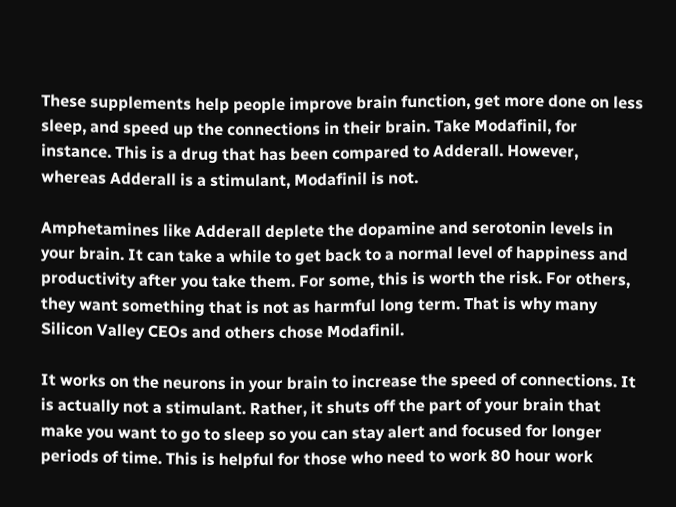These supplements help people improve brain function, get more done on less sleep, and speed up the connections in their brain. Take Modafinil, for instance. This is a drug that has been compared to Adderall. However, whereas Adderall is a stimulant, Modafinil is not.

Amphetamines like Adderall deplete the dopamine and serotonin levels in your brain. It can take a while to get back to a normal level of happiness and productivity after you take them. For some, this is worth the risk. For others, they want something that is not as harmful long term. That is why many Silicon Valley CEOs and others chose Modafinil.

It works on the neurons in your brain to increase the speed of connections. It is actually not a stimulant. Rather, it shuts off the part of your brain that make you want to go to sleep so you can stay alert and focused for longer periods of time. This is helpful for those who need to work 80 hour work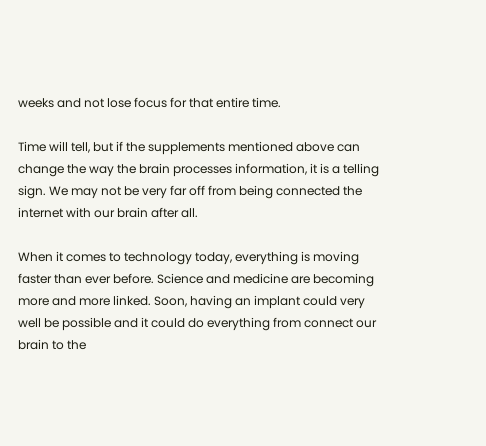weeks and not lose focus for that entire time.

Time will tell, but if the supplements mentioned above can change the way the brain processes information, it is a telling sign. We may not be very far off from being connected the internet with our brain after all.

When it comes to technology today, everything is moving faster than ever before. Science and medicine are becoming more and more linked. Soon, having an implant could very well be possible and it could do everything from connect our brain to the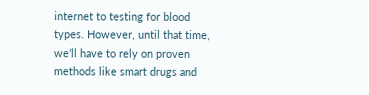internet to testing for blood types. However, until that time, we’ll have to rely on proven methods like smart drugs and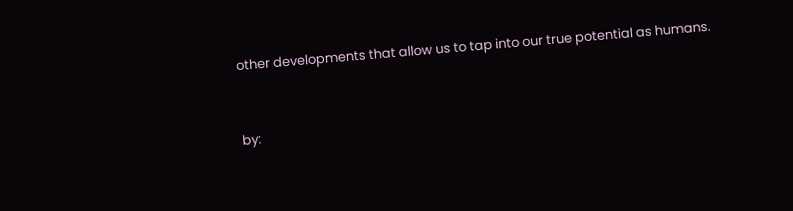other developments that allow us to tap into our true potential as humans.


by: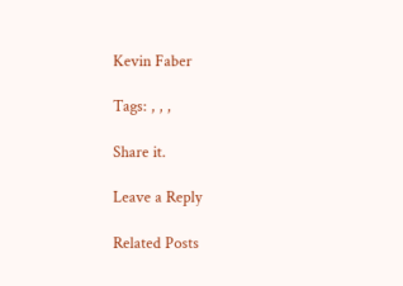Kevin Faber

Tags: , , ,

Share it.

Leave a Reply

Related Posts